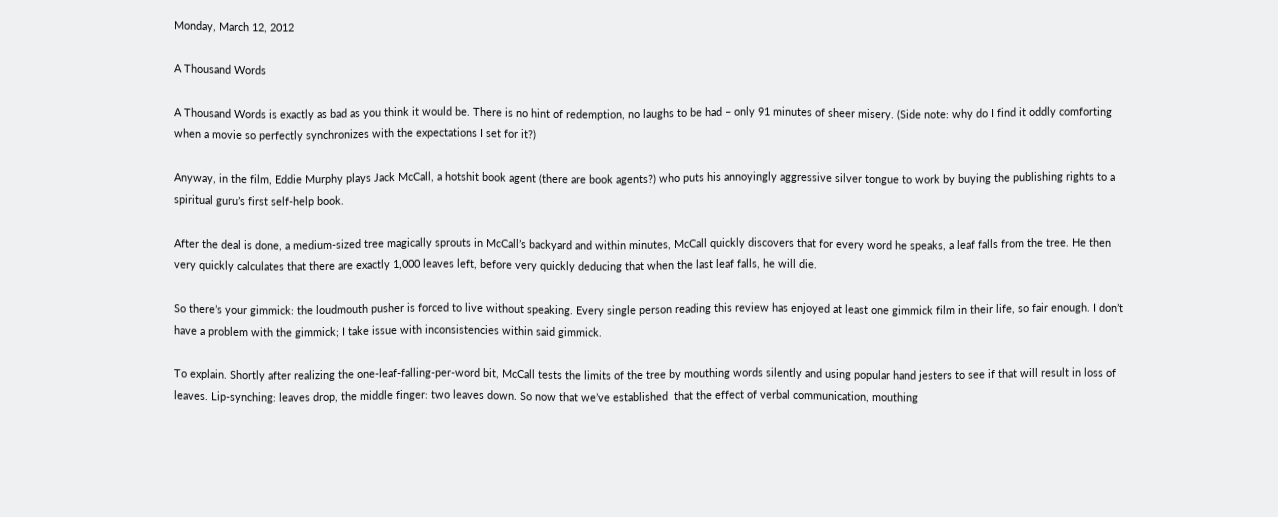Monday, March 12, 2012

A Thousand Words

A Thousand Words is exactly as bad as you think it would be. There is no hint of redemption, no laughs to be had – only 91 minutes of sheer misery. (Side note: why do I find it oddly comforting when a movie so perfectly synchronizes with the expectations I set for it?)

Anyway, in the film, Eddie Murphy plays Jack McCall, a hotshit book agent (there are book agents?) who puts his annoyingly aggressive silver tongue to work by buying the publishing rights to a spiritual guru’s first self-help book.

After the deal is done, a medium-sized tree magically sprouts in McCall’s backyard and within minutes, McCall quickly discovers that for every word he speaks, a leaf falls from the tree. He then very quickly calculates that there are exactly 1,000 leaves left, before very quickly deducing that when the last leaf falls, he will die.

So there’s your gimmick: the loudmouth pusher is forced to live without speaking. Every single person reading this review has enjoyed at least one gimmick film in their life, so fair enough. I don’t have a problem with the gimmick; I take issue with inconsistencies within said gimmick.

To explain. Shortly after realizing the one-leaf-falling-per-word bit, McCall tests the limits of the tree by mouthing words silently and using popular hand jesters to see if that will result in loss of leaves. Lip-synching: leaves drop, the middle finger: two leaves down. So now that we’ve established  that the effect of verbal communication, mouthing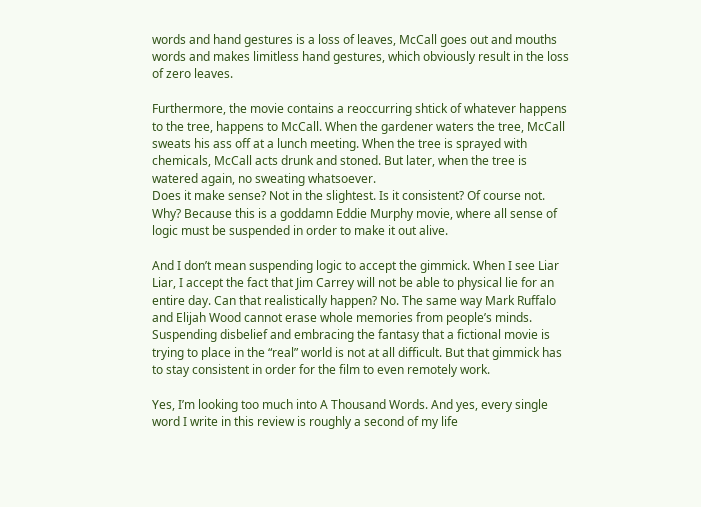words and hand gestures is a loss of leaves, McCall goes out and mouths words and makes limitless hand gestures, which obviously result in the loss of zero leaves.

Furthermore, the movie contains a reoccurring shtick of whatever happens to the tree, happens to McCall. When the gardener waters the tree, McCall sweats his ass off at a lunch meeting. When the tree is sprayed with chemicals, McCall acts drunk and stoned. But later, when the tree is watered again, no sweating whatsoever.
Does it make sense? Not in the slightest. Is it consistent? Of course not. Why? Because this is a goddamn Eddie Murphy movie, where all sense of logic must be suspended in order to make it out alive.

And I don’t mean suspending logic to accept the gimmick. When I see Liar Liar, I accept the fact that Jim Carrey will not be able to physical lie for an entire day. Can that realistically happen? No. The same way Mark Ruffalo and Elijah Wood cannot erase whole memories from people’s minds. Suspending disbelief and embracing the fantasy that a fictional movie is trying to place in the “real” world is not at all difficult. But that gimmick has to stay consistent in order for the film to even remotely work.

Yes, I’m looking too much into A Thousand Words. And yes, every single word I write in this review is roughly a second of my life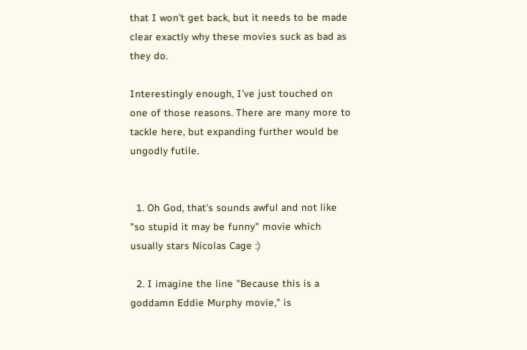that I won’t get back, but it needs to be made clear exactly why these movies suck as bad as they do.

Interestingly enough, I’ve just touched on one of those reasons. There are many more to tackle here, but expanding further would be ungodly futile.


  1. Oh God, that's sounds awful and not like "so stupid it may be funny" movie which usually stars Nicolas Cage :)

  2. I imagine the line "Because this is a goddamn Eddie Murphy movie," is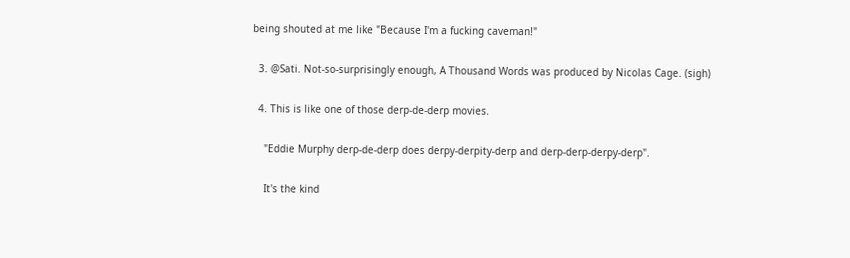being shouted at me like "Because I'm a fucking caveman!"

  3. @Sati. Not-so-surprisingly enough, A Thousand Words was produced by Nicolas Cage. (sigh)

  4. This is like one of those derp-de-derp movies.

    "Eddie Murphy derp-de-derp does derpy-derpity-derp and derp-derp-derpy-derp".

    It's the kind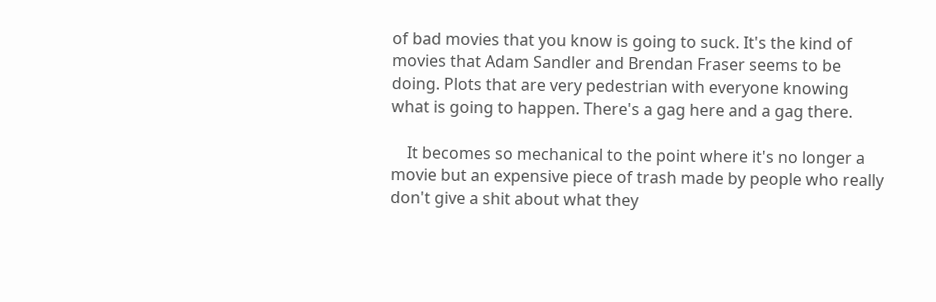of bad movies that you know is going to suck. It's the kind of movies that Adam Sandler and Brendan Fraser seems to be doing. Plots that are very pedestrian with everyone knowing what is going to happen. There's a gag here and a gag there.

    It becomes so mechanical to the point where it's no longer a movie but an expensive piece of trash made by people who really don't give a shit about what they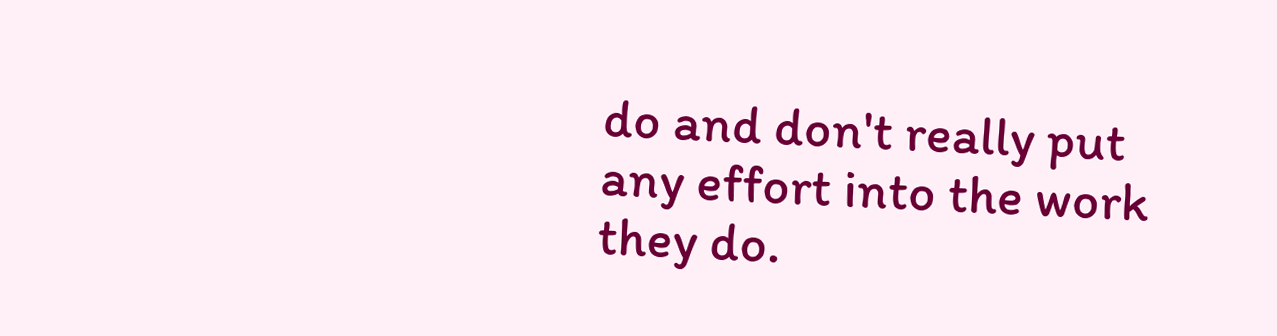do and don't really put any effort into the work they do.